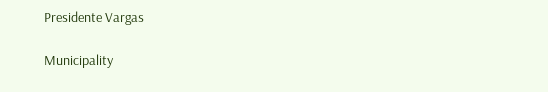Presidente Vargas

Municipality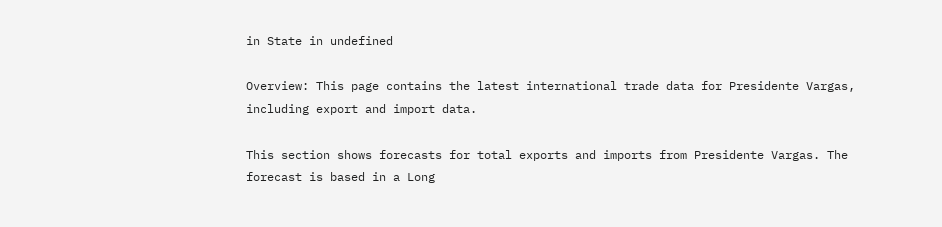in State in undefined

Overview: This page contains the latest international trade data for Presidente Vargas, including export and import data.

This section shows forecasts for total exports and imports from Presidente Vargas. The forecast is based in a Long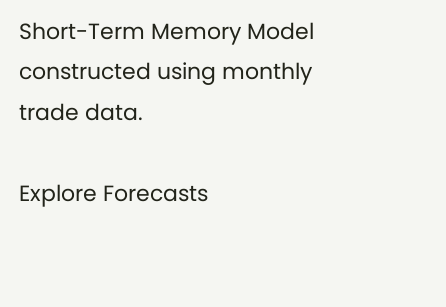Short-Term Memory Model constructed using monthly trade data.

Explore Forecasts